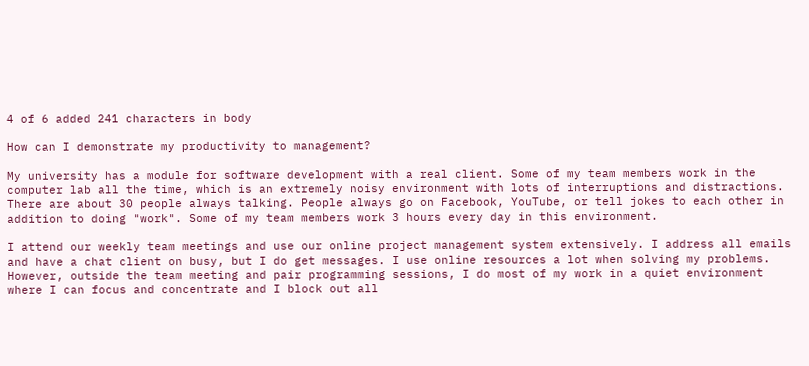4 of 6 added 241 characters in body

How can I demonstrate my productivity to management?

My university has a module for software development with a real client. Some of my team members work in the computer lab all the time, which is an extremely noisy environment with lots of interruptions and distractions. There are about 30 people always talking. People always go on Facebook, YouTube, or tell jokes to each other in addition to doing "work". Some of my team members work 3 hours every day in this environment.

I attend our weekly team meetings and use our online project management system extensively. I address all emails and have a chat client on busy, but I do get messages. I use online resources a lot when solving my problems. However, outside the team meeting and pair programming sessions, I do most of my work in a quiet environment where I can focus and concentrate and I block out all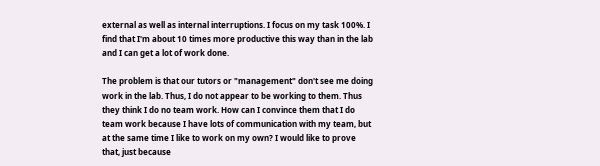external as well as internal interruptions. I focus on my task 100%. I find that I'm about 10 times more productive this way than in the lab and I can get a lot of work done.

The problem is that our tutors or "management" don't see me doing work in the lab. Thus, I do not appear to be working to them. Thus they think I do no team work. How can I convince them that I do team work because I have lots of communication with my team, but at the same time I like to work on my own? I would like to prove that, just because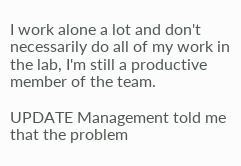I work alone a lot and don't necessarily do all of my work in the lab, I'm still a productive member of the team.

UPDATE Management told me that the problem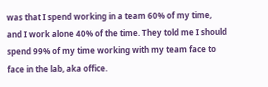was that I spend working in a team 60% of my time, and I work alone 40% of the time. They told me I should spend 99% of my time working with my team face to face in the lab, aka office.